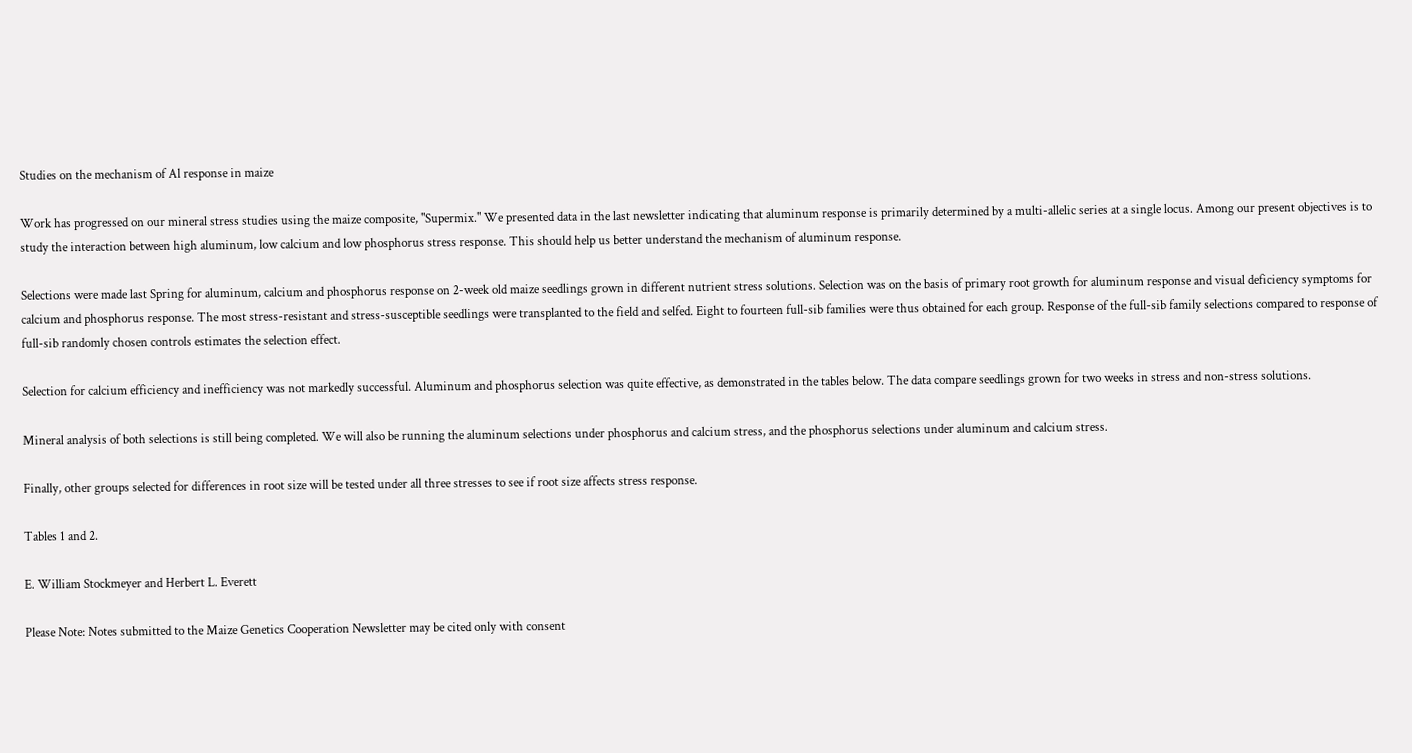Studies on the mechanism of Al response in maize

Work has progressed on our mineral stress studies using the maize composite, "Supermix." We presented data in the last newsletter indicating that aluminum response is primarily determined by a multi-allelic series at a single locus. Among our present objectives is to study the interaction between high aluminum, low calcium and low phosphorus stress response. This should help us better understand the mechanism of aluminum response.

Selections were made last Spring for aluminum, calcium and phosphorus response on 2-week old maize seedlings grown in different nutrient stress solutions. Selection was on the basis of primary root growth for aluminum response and visual deficiency symptoms for calcium and phosphorus response. The most stress-resistant and stress-susceptible seedlings were transplanted to the field and selfed. Eight to fourteen full-sib families were thus obtained for each group. Response of the full-sib family selections compared to response of full-sib randomly chosen controls estimates the selection effect.

Selection for calcium efficiency and inefficiency was not markedly successful. Aluminum and phosphorus selection was quite effective, as demonstrated in the tables below. The data compare seedlings grown for two weeks in stress and non-stress solutions.

Mineral analysis of both selections is still being completed. We will also be running the aluminum selections under phosphorus and calcium stress, and the phosphorus selections under aluminum and calcium stress.

Finally, other groups selected for differences in root size will be tested under all three stresses to see if root size affects stress response.

Tables 1 and 2.

E. William Stockmeyer and Herbert L. Everett

Please Note: Notes submitted to the Maize Genetics Cooperation Newsletter may be cited only with consent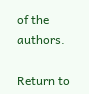of the authors.

Return to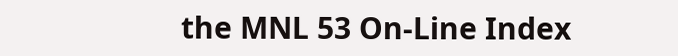the MNL 53 On-Line Index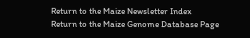Return to the Maize Newsletter Index
Return to the Maize Genome Database Page